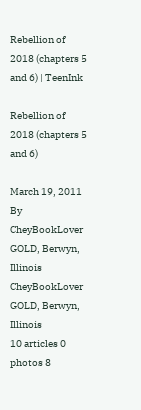Rebellion of 2018 (chapters 5 and 6) | TeenInk

Rebellion of 2018 (chapters 5 and 6)

March 19, 2011
By CheyBookLover GOLD, Berwyn, Illinois
CheyBookLover GOLD, Berwyn, Illinois
10 articles 0 photos 8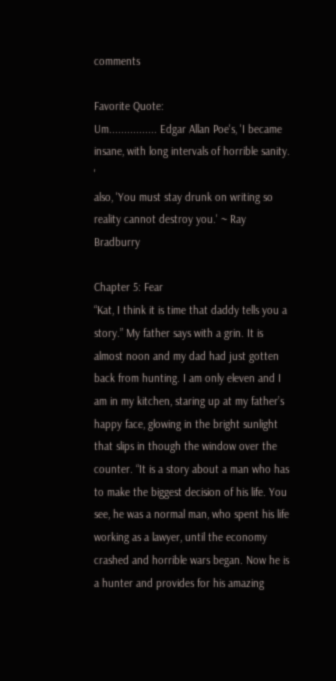comments

Favorite Quote:
Um................ Edgar Allan Poe's, 'I became insane, with long intervals of horrible sanity. '
also, 'You must stay drunk on writing so reality cannot destroy you.' ~ Ray Bradburry

Chapter 5: Fear
“Kat, I think it is time that daddy tells you a story.” My father says with a grin. It is almost noon and my dad had just gotten back from hunting. I am only eleven and I am in my kitchen, staring up at my father’s happy face, glowing in the bright sunlight that slips in though the window over the counter. “It is a story about a man who has to make the biggest decision of his life. You see, he was a normal man, who spent his life working as a lawyer, until the economy crashed and horrible wars began. Now he is a hunter and provides for his amazing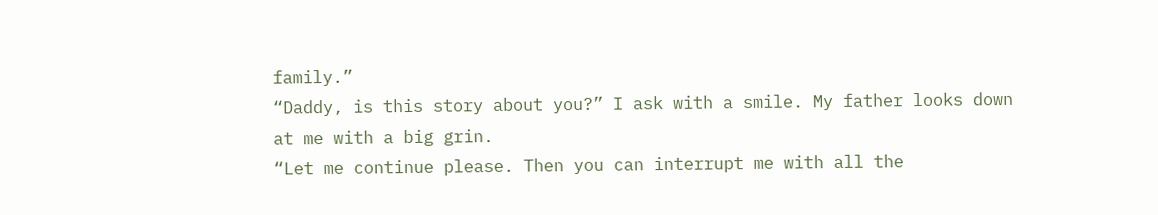family.”
“Daddy, is this story about you?” I ask with a smile. My father looks down at me with a big grin.
“Let me continue please. Then you can interrupt me with all the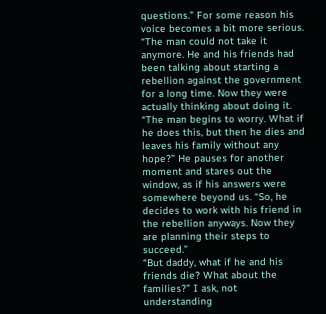questions.” For some reason his voice becomes a bit more serious. “The man could not take it anymore. He and his friends had been talking about starting a rebellion against the government for a long time. Now they were actually thinking about doing it.
“The man begins to worry. What if he does this, but then he dies and leaves his family without any hope?” He pauses for another moment and stares out the window, as if his answers were somewhere beyond us. “So, he decides to work with his friend in the rebellion anyways. Now they are planning their steps to succeed.”
“But daddy, what if he and his friends die? What about the families?” I ask, not understanding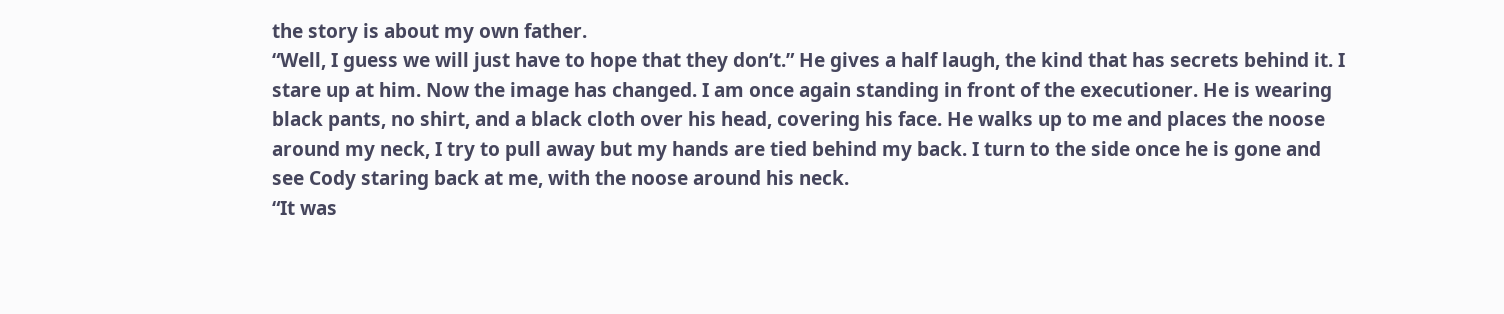the story is about my own father.
“Well, I guess we will just have to hope that they don’t.” He gives a half laugh, the kind that has secrets behind it. I stare up at him. Now the image has changed. I am once again standing in front of the executioner. He is wearing black pants, no shirt, and a black cloth over his head, covering his face. He walks up to me and places the noose around my neck, I try to pull away but my hands are tied behind my back. I turn to the side once he is gone and see Cody staring back at me, with the noose around his neck.
“It was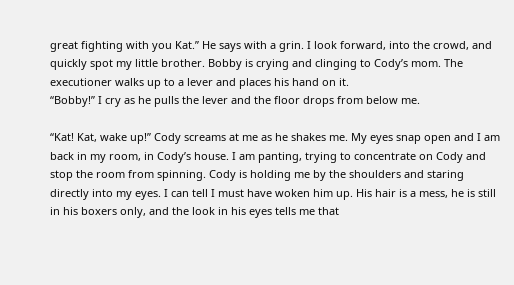great fighting with you Kat.” He says with a grin. I look forward, into the crowd, and quickly spot my little brother. Bobby is crying and clinging to Cody’s mom. The executioner walks up to a lever and places his hand on it.
“Bobby!” I cry as he pulls the lever and the floor drops from below me.

“Kat! Kat, wake up!” Cody screams at me as he shakes me. My eyes snap open and I am back in my room, in Cody’s house. I am panting, trying to concentrate on Cody and stop the room from spinning. Cody is holding me by the shoulders and staring directly into my eyes. I can tell I must have woken him up. His hair is a mess, he is still in his boxers only, and the look in his eyes tells me that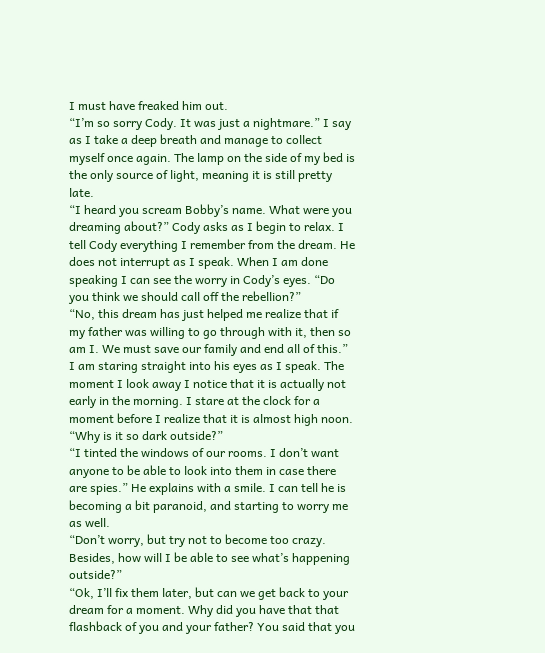I must have freaked him out.
“I’m so sorry Cody. It was just a nightmare.” I say as I take a deep breath and manage to collect myself once again. The lamp on the side of my bed is the only source of light, meaning it is still pretty late.
“I heard you scream Bobby’s name. What were you dreaming about?” Cody asks as I begin to relax. I tell Cody everything I remember from the dream. He does not interrupt as I speak. When I am done speaking I can see the worry in Cody’s eyes. “Do you think we should call off the rebellion?”
“No, this dream has just helped me realize that if my father was willing to go through with it, then so am I. We must save our family and end all of this.” I am staring straight into his eyes as I speak. The moment I look away I notice that it is actually not early in the morning. I stare at the clock for a moment before I realize that it is almost high noon. “Why is it so dark outside?”
“I tinted the windows of our rooms. I don’t want anyone to be able to look into them in case there are spies.” He explains with a smile. I can tell he is becoming a bit paranoid, and starting to worry me as well.
“Don’t worry, but try not to become too crazy. Besides, how will I be able to see what’s happening outside?”
“Ok, I’ll fix them later, but can we get back to your dream for a moment. Why did you have that that flashback of you and your father? You said that you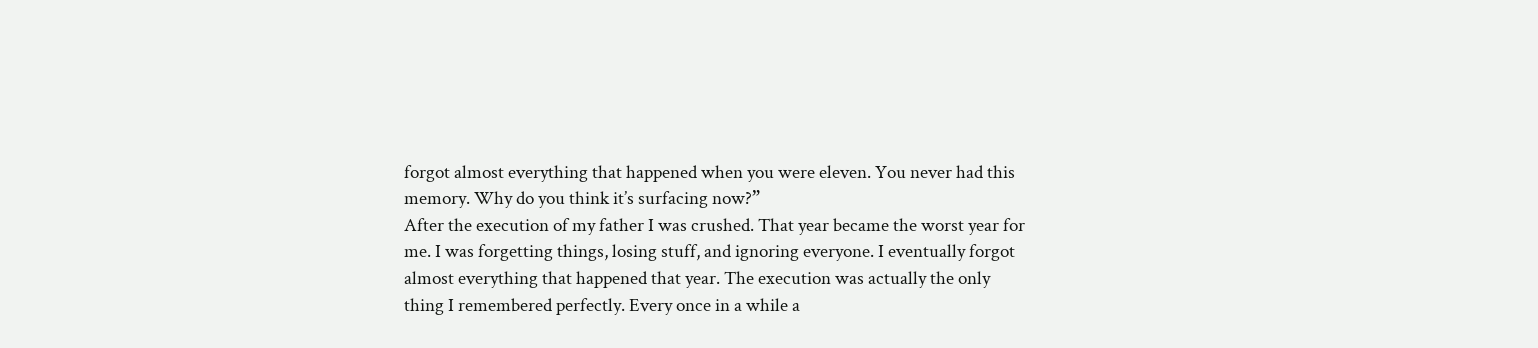forgot almost everything that happened when you were eleven. You never had this memory. Why do you think it’s surfacing now?”
After the execution of my father I was crushed. That year became the worst year for me. I was forgetting things, losing stuff, and ignoring everyone. I eventually forgot almost everything that happened that year. The execution was actually the only thing I remembered perfectly. Every once in a while a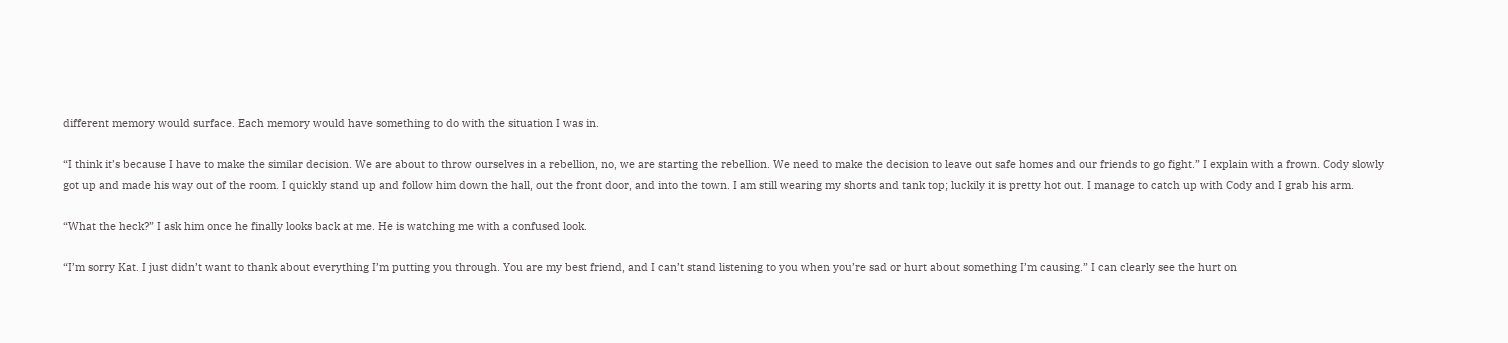different memory would surface. Each memory would have something to do with the situation I was in.

“I think it’s because I have to make the similar decision. We are about to throw ourselves in a rebellion, no, we are starting the rebellion. We need to make the decision to leave out safe homes and our friends to go fight.” I explain with a frown. Cody slowly got up and made his way out of the room. I quickly stand up and follow him down the hall, out the front door, and into the town. I am still wearing my shorts and tank top; luckily it is pretty hot out. I manage to catch up with Cody and I grab his arm.

“What the heck?” I ask him once he finally looks back at me. He is watching me with a confused look.

“I’m sorry Kat. I just didn’t want to thank about everything I’m putting you through. You are my best friend, and I can’t stand listening to you when you’re sad or hurt about something I’m causing.” I can clearly see the hurt on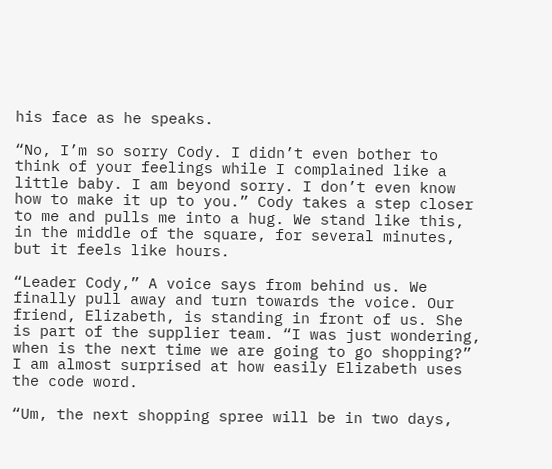his face as he speaks.

“No, I’m so sorry Cody. I didn’t even bother to think of your feelings while I complained like a little baby. I am beyond sorry. I don’t even know how to make it up to you.” Cody takes a step closer to me and pulls me into a hug. We stand like this, in the middle of the square, for several minutes, but it feels like hours.

“Leader Cody,” A voice says from behind us. We finally pull away and turn towards the voice. Our friend, Elizabeth, is standing in front of us. She is part of the supplier team. “I was just wondering, when is the next time we are going to go shopping?” I am almost surprised at how easily Elizabeth uses the code word.

“Um, the next shopping spree will be in two days,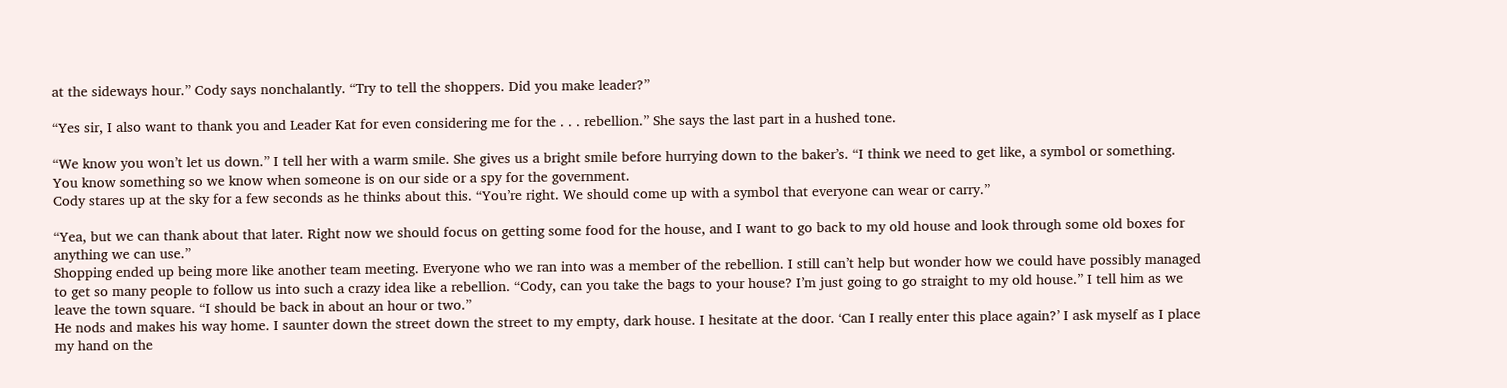at the sideways hour.” Cody says nonchalantly. “Try to tell the shoppers. Did you make leader?”

“Yes sir, I also want to thank you and Leader Kat for even considering me for the . . . rebellion.” She says the last part in a hushed tone.

“We know you won’t let us down.” I tell her with a warm smile. She gives us a bright smile before hurrying down to the baker’s. “I think we need to get like, a symbol or something. You know something so we know when someone is on our side or a spy for the government.
Cody stares up at the sky for a few seconds as he thinks about this. “You’re right. We should come up with a symbol that everyone can wear or carry.”

“Yea, but we can thank about that later. Right now we should focus on getting some food for the house, and I want to go back to my old house and look through some old boxes for anything we can use.”
Shopping ended up being more like another team meeting. Everyone who we ran into was a member of the rebellion. I still can’t help but wonder how we could have possibly managed to get so many people to follow us into such a crazy idea like a rebellion. “Cody, can you take the bags to your house? I’m just going to go straight to my old house.” I tell him as we leave the town square. “I should be back in about an hour or two.”
He nods and makes his way home. I saunter down the street down the street to my empty, dark house. I hesitate at the door. ‘Can I really enter this place again?’ I ask myself as I place my hand on the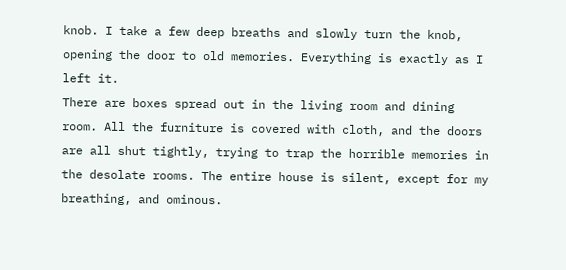knob. I take a few deep breaths and slowly turn the knob, opening the door to old memories. Everything is exactly as I left it.
There are boxes spread out in the living room and dining room. All the furniture is covered with cloth, and the doors are all shut tightly, trying to trap the horrible memories in the desolate rooms. The entire house is silent, except for my breathing, and ominous.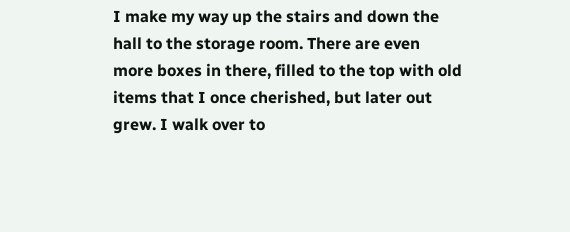I make my way up the stairs and down the hall to the storage room. There are even more boxes in there, filled to the top with old items that I once cherished, but later out grew. I walk over to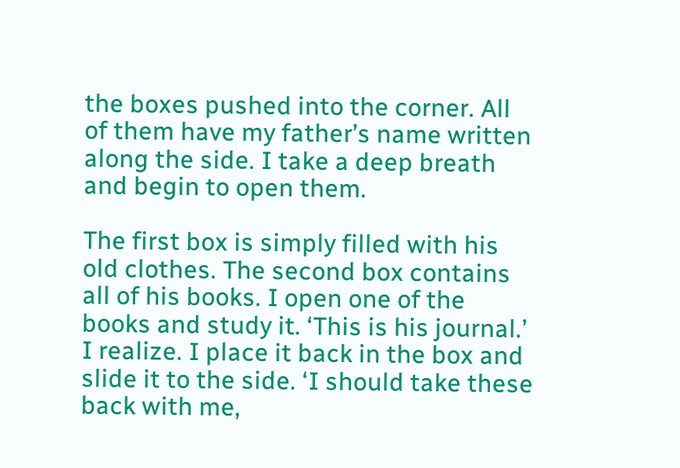the boxes pushed into the corner. All of them have my father’s name written along the side. I take a deep breath and begin to open them.

The first box is simply filled with his old clothes. The second box contains all of his books. I open one of the books and study it. ‘This is his journal.’ I realize. I place it back in the box and slide it to the side. ‘I should take these back with me,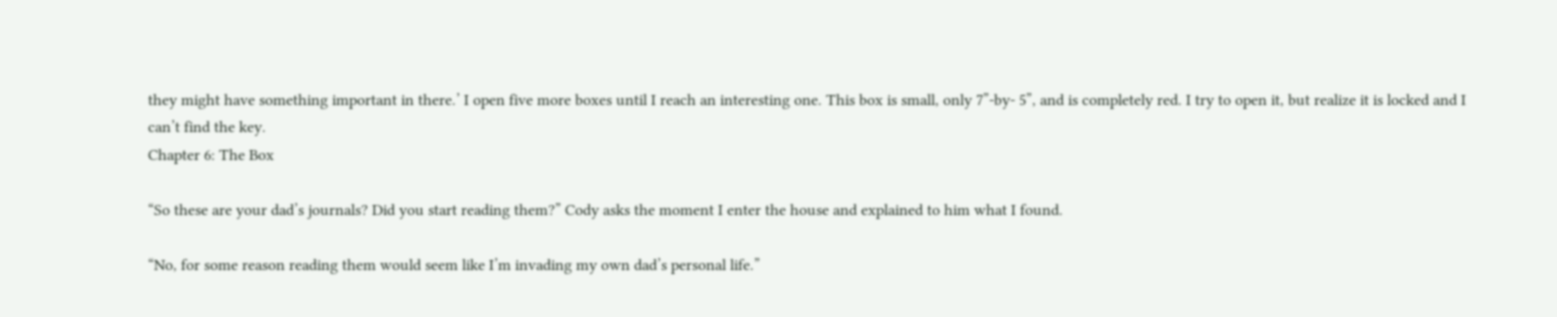they might have something important in there.’ I open five more boxes until I reach an interesting one. This box is small, only 7”-by- 5”, and is completely red. I try to open it, but realize it is locked and I can’t find the key.
Chapter 6: The Box

“So these are your dad’s journals? Did you start reading them?” Cody asks the moment I enter the house and explained to him what I found.

“No, for some reason reading them would seem like I’m invading my own dad’s personal life.”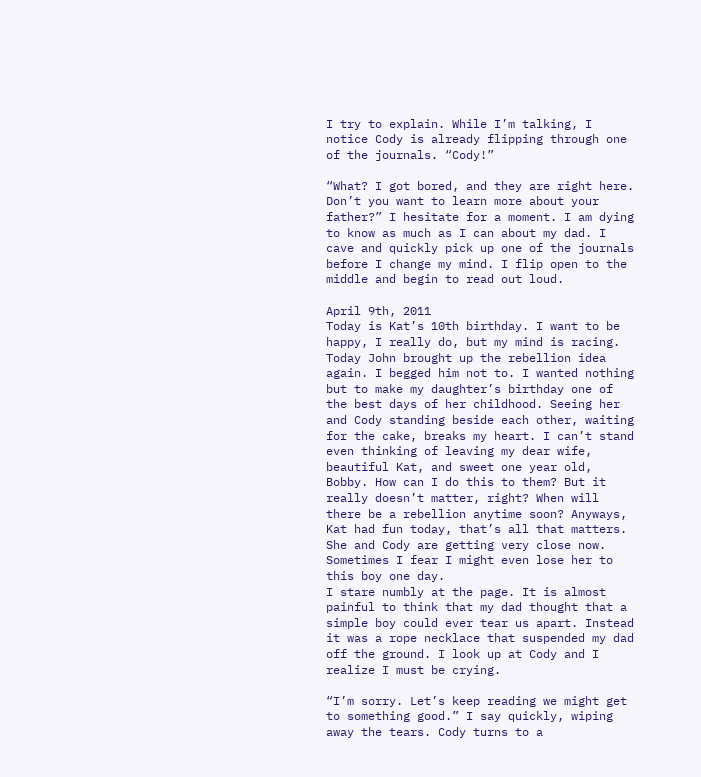I try to explain. While I’m talking, I notice Cody is already flipping through one of the journals. “Cody!”

“What? I got bored, and they are right here. Don’t you want to learn more about your father?” I hesitate for a moment. I am dying to know as much as I can about my dad. I cave and quickly pick up one of the journals before I change my mind. I flip open to the middle and begin to read out loud.

April 9th, 2011
Today is Kat’s 10th birthday. I want to be happy, I really do, but my mind is racing. Today John brought up the rebellion idea again. I begged him not to. I wanted nothing but to make my daughter’s birthday one of the best days of her childhood. Seeing her and Cody standing beside each other, waiting for the cake, breaks my heart. I can’t stand even thinking of leaving my dear wife, beautiful Kat, and sweet one year old, Bobby. How can I do this to them? But it really doesn’t matter, right? When will there be a rebellion anytime soon? Anyways, Kat had fun today, that’s all that matters. She and Cody are getting very close now. Sometimes I fear I might even lose her to this boy one day.
I stare numbly at the page. It is almost painful to think that my dad thought that a simple boy could ever tear us apart. Instead it was a rope necklace that suspended my dad off the ground. I look up at Cody and I realize I must be crying.

“I’m sorry. Let’s keep reading we might get to something good.” I say quickly, wiping away the tears. Cody turns to a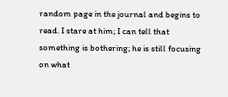random page in the journal and begins to read. I stare at him; I can tell that something is bothering; he is still focusing on what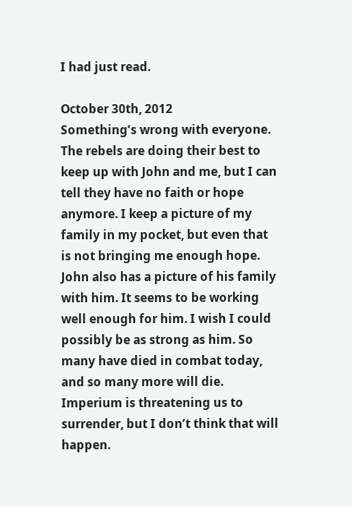I had just read.

October 30th, 2012
Something’s wrong with everyone. The rebels are doing their best to keep up with John and me, but I can tell they have no faith or hope anymore. I keep a picture of my family in my pocket, but even that is not bringing me enough hope. John also has a picture of his family with him. It seems to be working well enough for him. I wish I could possibly be as strong as him. So many have died in combat today, and so many more will die. Imperium is threatening us to surrender, but I don’t think that will happen.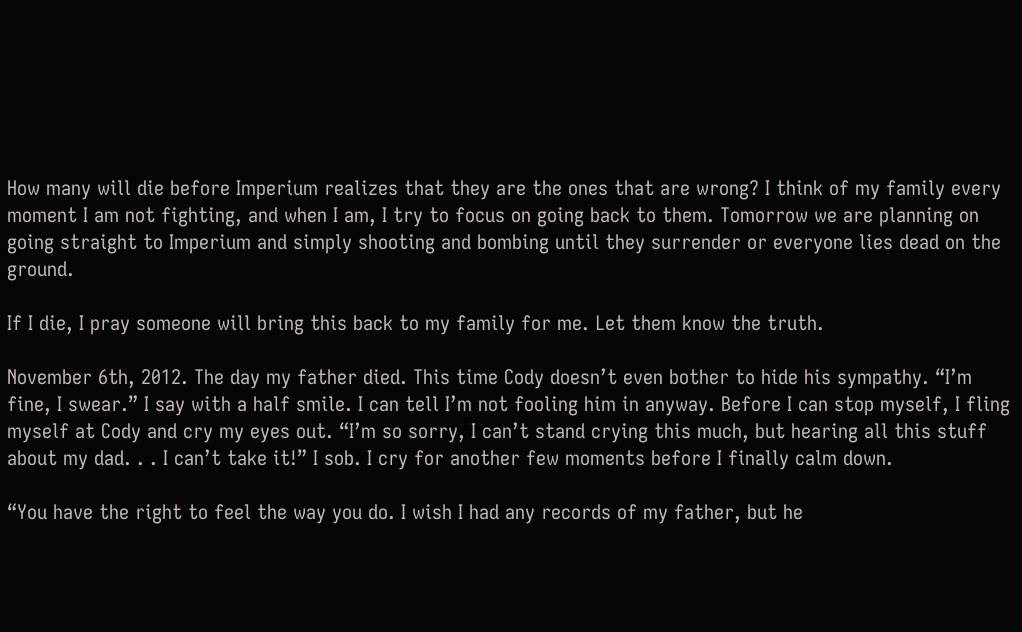How many will die before Imperium realizes that they are the ones that are wrong? I think of my family every moment I am not fighting, and when I am, I try to focus on going back to them. Tomorrow we are planning on going straight to Imperium and simply shooting and bombing until they surrender or everyone lies dead on the ground.

If I die, I pray someone will bring this back to my family for me. Let them know the truth.

November 6th, 2012. The day my father died. This time Cody doesn’t even bother to hide his sympathy. “I’m fine, I swear.” I say with a half smile. I can tell I’m not fooling him in anyway. Before I can stop myself, I fling myself at Cody and cry my eyes out. “I’m so sorry, I can’t stand crying this much, but hearing all this stuff about my dad. . . I can’t take it!” I sob. I cry for another few moments before I finally calm down.

“You have the right to feel the way you do. I wish I had any records of my father, but he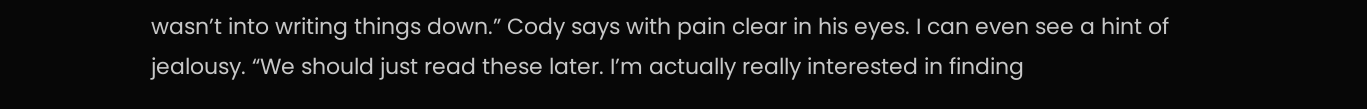wasn’t into writing things down.” Cody says with pain clear in his eyes. I can even see a hint of jealousy. “We should just read these later. I’m actually really interested in finding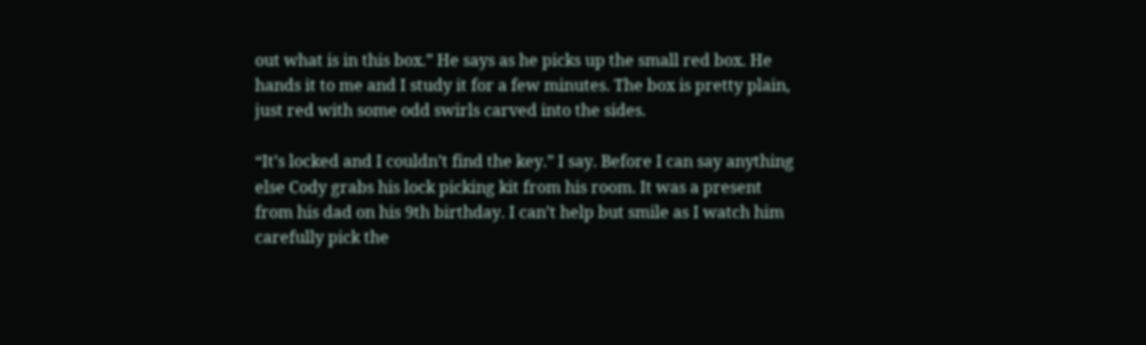out what is in this box.” He says as he picks up the small red box. He hands it to me and I study it for a few minutes. The box is pretty plain, just red with some odd swirls carved into the sides.

“It’s locked and I couldn’t find the key.” I say. Before I can say anything else Cody grabs his lock picking kit from his room. It was a present from his dad on his 9th birthday. I can’t help but smile as I watch him carefully pick the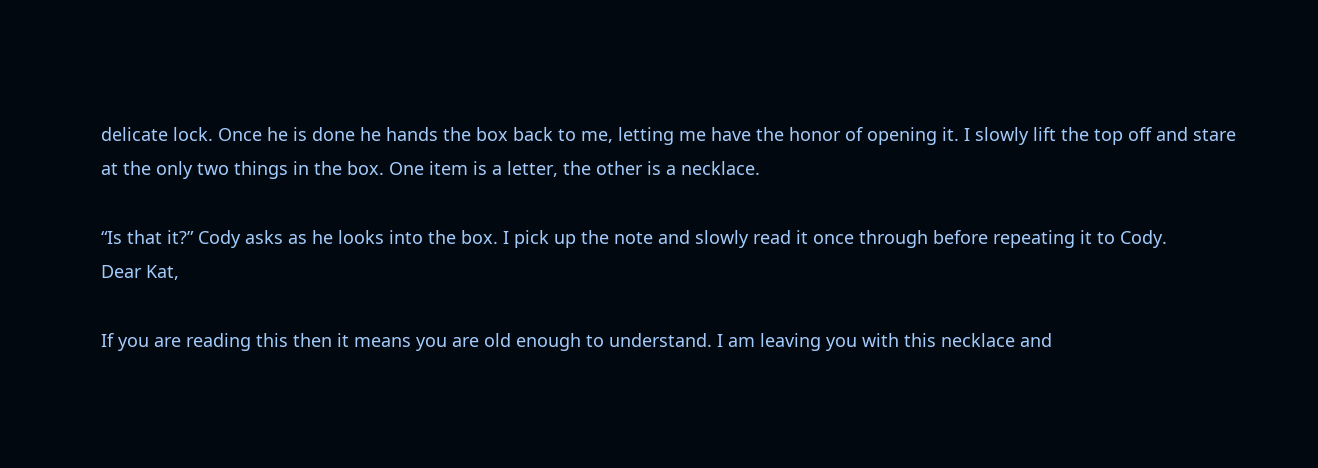delicate lock. Once he is done he hands the box back to me, letting me have the honor of opening it. I slowly lift the top off and stare at the only two things in the box. One item is a letter, the other is a necklace.

“Is that it?” Cody asks as he looks into the box. I pick up the note and slowly read it once through before repeating it to Cody.
Dear Kat,

If you are reading this then it means you are old enough to understand. I am leaving you with this necklace and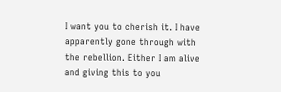I want you to cherish it. I have apparently gone through with the rebellion. Either I am alive and giving this to you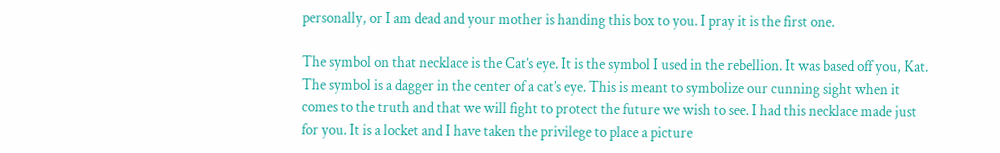personally, or I am dead and your mother is handing this box to you. I pray it is the first one.

The symbol on that necklace is the Cat’s eye. It is the symbol I used in the rebellion. It was based off you, Kat. The symbol is a dagger in the center of a cat’s eye. This is meant to symbolize our cunning sight when it comes to the truth and that we will fight to protect the future we wish to see. I had this necklace made just for you. It is a locket and I have taken the privilege to place a picture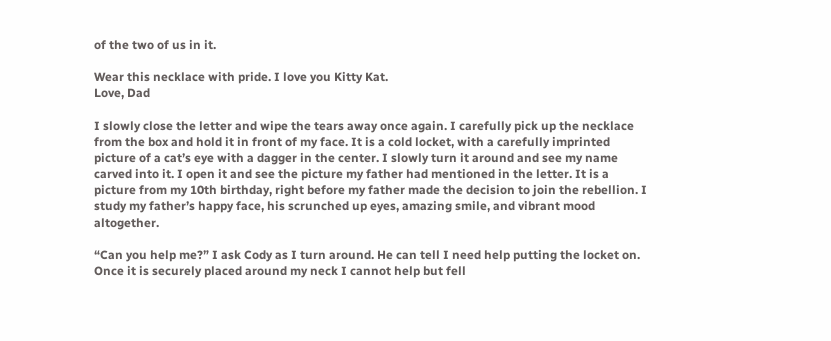of the two of us in it.

Wear this necklace with pride. I love you Kitty Kat.
Love, Dad

I slowly close the letter and wipe the tears away once again. I carefully pick up the necklace from the box and hold it in front of my face. It is a cold locket, with a carefully imprinted picture of a cat’s eye with a dagger in the center. I slowly turn it around and see my name carved into it. I open it and see the picture my father had mentioned in the letter. It is a picture from my 10th birthday, right before my father made the decision to join the rebellion. I study my father’s happy face, his scrunched up eyes, amazing smile, and vibrant mood altogether.

“Can you help me?” I ask Cody as I turn around. He can tell I need help putting the locket on. Once it is securely placed around my neck I cannot help but fell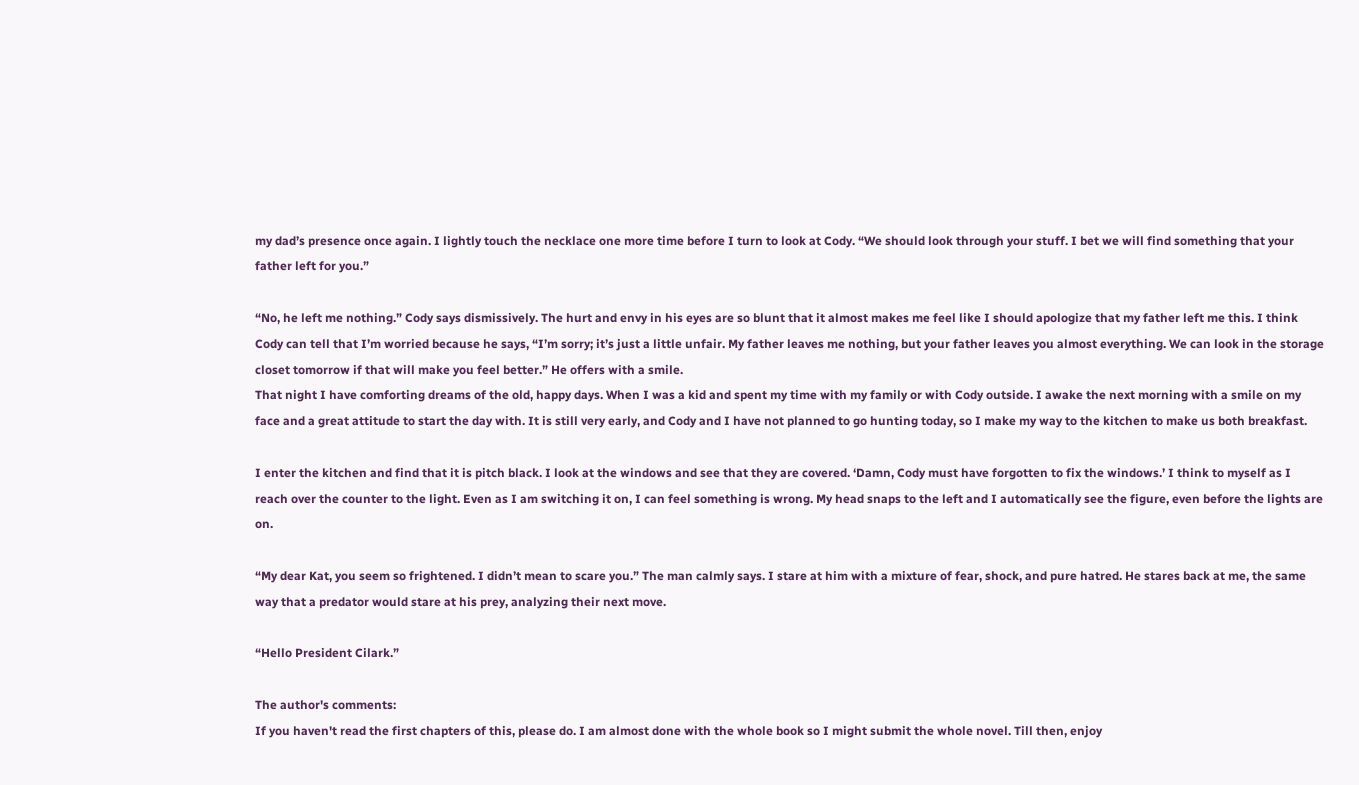my dad’s presence once again. I lightly touch the necklace one more time before I turn to look at Cody. “We should look through your stuff. I bet we will find something that your father left for you.”

“No, he left me nothing.” Cody says dismissively. The hurt and envy in his eyes are so blunt that it almost makes me feel like I should apologize that my father left me this. I think Cody can tell that I’m worried because he says, “I’m sorry; it’s just a little unfair. My father leaves me nothing, but your father leaves you almost everything. We can look in the storage closet tomorrow if that will make you feel better.” He offers with a smile.
That night I have comforting dreams of the old, happy days. When I was a kid and spent my time with my family or with Cody outside. I awake the next morning with a smile on my face and a great attitude to start the day with. It is still very early, and Cody and I have not planned to go hunting today, so I make my way to the kitchen to make us both breakfast.

I enter the kitchen and find that it is pitch black. I look at the windows and see that they are covered. ‘Damn, Cody must have forgotten to fix the windows.’ I think to myself as I reach over the counter to the light. Even as I am switching it on, I can feel something is wrong. My head snaps to the left and I automatically see the figure, even before the lights are on.

“My dear Kat, you seem so frightened. I didn’t mean to scare you.” The man calmly says. I stare at him with a mixture of fear, shock, and pure hatred. He stares back at me, the same way that a predator would stare at his prey, analyzing their next move.

“Hello President Cilark.”

The author's comments:
If you haven't read the first chapters of this, please do. I am almost done with the whole book so I might submit the whole novel. Till then, enjoy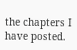the chapters I have posted.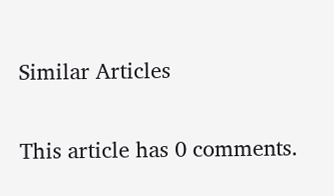Similar Articles


This article has 0 comments.